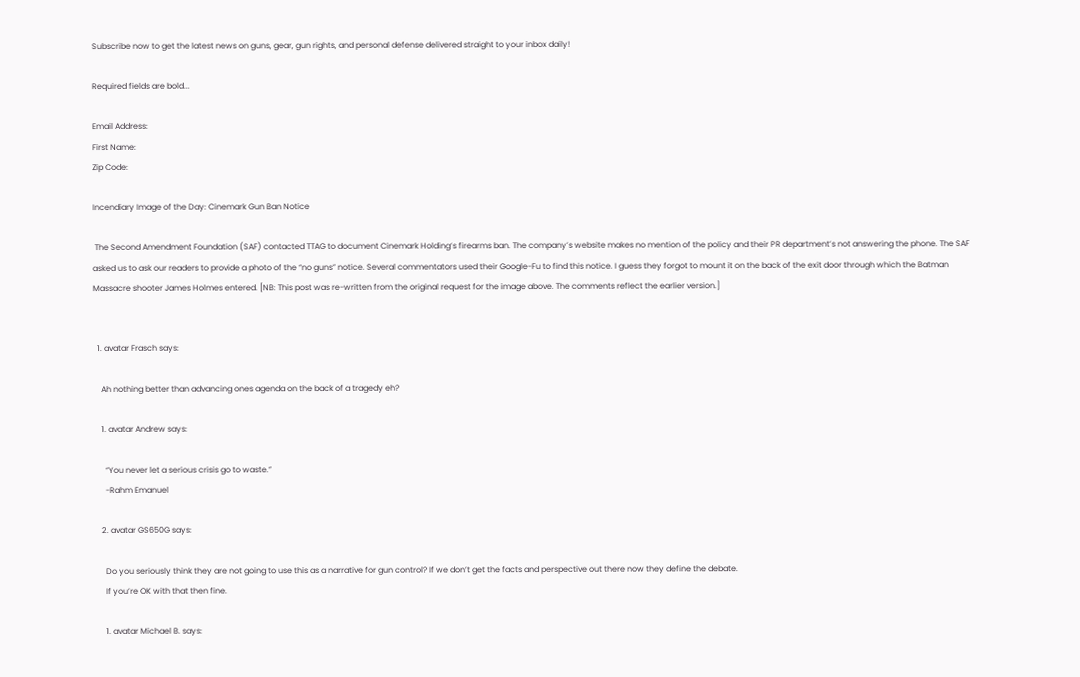Subscribe now to get the latest news on guns, gear, gun rights, and personal defense delivered straight to your inbox daily!

Required fields are bold...

Email Address:
First Name:
Zip Code:

Incendiary Image of the Day: Cinemark Gun Ban Notice

 The Second Amendment Foundation (SAF) contacted TTAG to document Cinemark Holding‘s firearms ban. The company’s website makes no mention of the policy and their PR department’s not answering the phone. The SAF asked us to ask our readers to provide a photo of the “no guns” notice. Several commentators used their Google-Fu to find this notice. I guess they forgot to mount it on the back of the exit door through which the Batman Massacre shooter James Holmes entered. [NB: This post was re-written from the original request for the image above. The comments reflect the earlier version.]


  1. avatar Frasch says:

    Ah nothing better than advancing ones agenda on the back of a tragedy eh?

    1. avatar Andrew says:

      “You never let a serious crisis go to waste.”
      -Rahm Emanuel

    2. avatar GS650G says:

      Do you seriously think they are not going to use this as a narrative for gun control? If we don’t get the facts and perspective out there now they define the debate.
      If you’re OK with that then fine.

      1. avatar Michael B. says: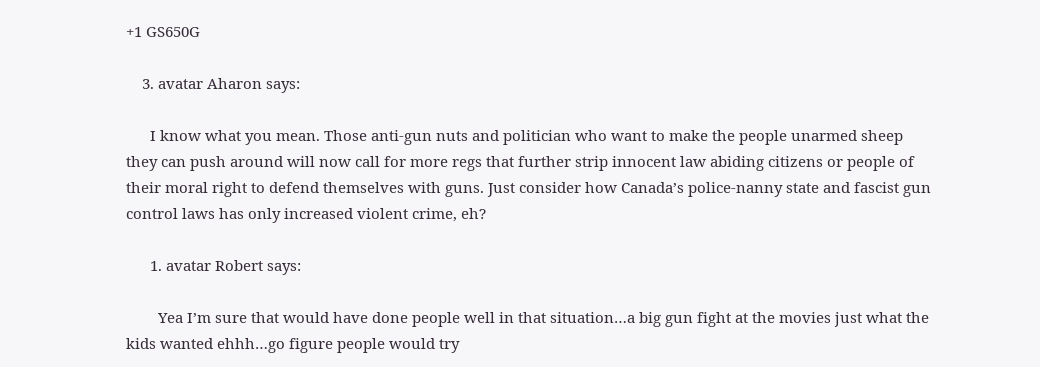+1 GS650G

    3. avatar Aharon says:

      I know what you mean. Those anti-gun nuts and politician who want to make the people unarmed sheep they can push around will now call for more regs that further strip innocent law abiding citizens or people of their moral right to defend themselves with guns. Just consider how Canada’s police-nanny state and fascist gun control laws has only increased violent crime, eh?

      1. avatar Robert says:

        Yea I’m sure that would have done people well in that situation…a big gun fight at the movies just what the kids wanted ehhh…go figure people would try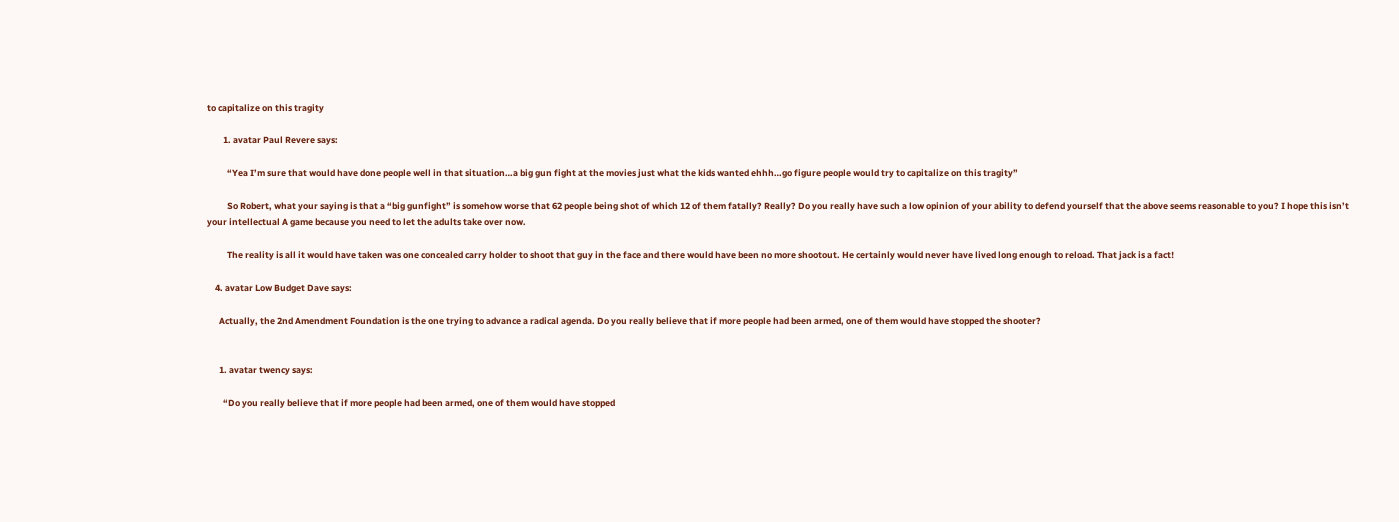to capitalize on this tragity

        1. avatar Paul Revere says:

          “Yea I’m sure that would have done people well in that situation…a big gun fight at the movies just what the kids wanted ehhh…go figure people would try to capitalize on this tragity”

          So Robert, what your saying is that a “big gunfight” is somehow worse that 62 people being shot of which 12 of them fatally? Really? Do you really have such a low opinion of your ability to defend yourself that the above seems reasonable to you? I hope this isn’t your intellectual A game because you need to let the adults take over now.

          The reality is all it would have taken was one concealed carry holder to shoot that guy in the face and there would have been no more shootout. He certainly would never have lived long enough to reload. That jack is a fact!

    4. avatar Low Budget Dave says:

      Actually, the 2nd Amendment Foundation is the one trying to advance a radical agenda. Do you really believe that if more people had been armed, one of them would have stopped the shooter?


      1. avatar twency says:

        “Do you really believe that if more people had been armed, one of them would have stopped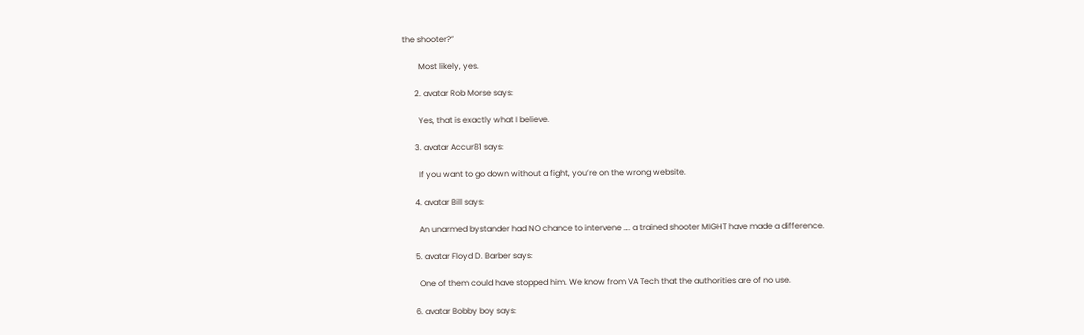the shooter?”

        Most likely, yes.

      2. avatar Rob Morse says:

        Yes, that is exactly what I believe.

      3. avatar Accur81 says:

        If you want to go down without a fight, you’re on the wrong website.

      4. avatar Bill says:

        An unarmed bystander had NO chance to intervene …. a trained shooter MIGHT have made a difference.

      5. avatar Floyd D. Barber says:

        One of them could have stopped him. We know from VA Tech that the authorities are of no use.

      6. avatar Bobby boy says: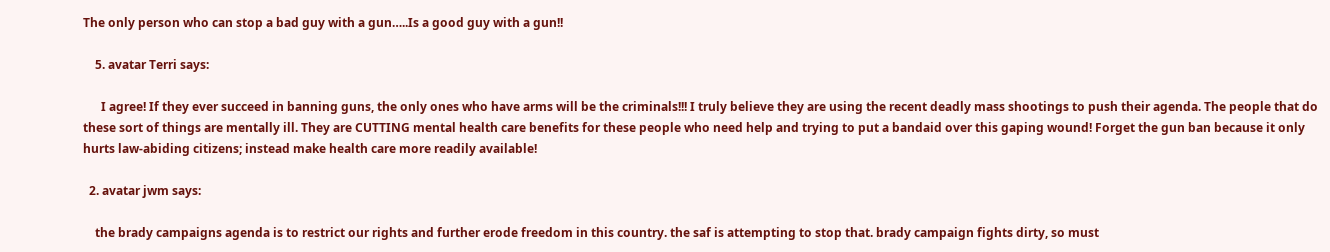The only person who can stop a bad guy with a gun…..Is a good guy with a gun!!

    5. avatar Terri says:

      I agree! If they ever succeed in banning guns, the only ones who have arms will be the criminals!!! I truly believe they are using the recent deadly mass shootings to push their agenda. The people that do these sort of things are mentally ill. They are CUTTING mental health care benefits for these people who need help and trying to put a bandaid over this gaping wound! Forget the gun ban because it only hurts law-abiding citizens; instead make health care more readily available!

  2. avatar jwm says:

    the brady campaigns agenda is to restrict our rights and further erode freedom in this country. the saf is attempting to stop that. brady campaign fights dirty, so must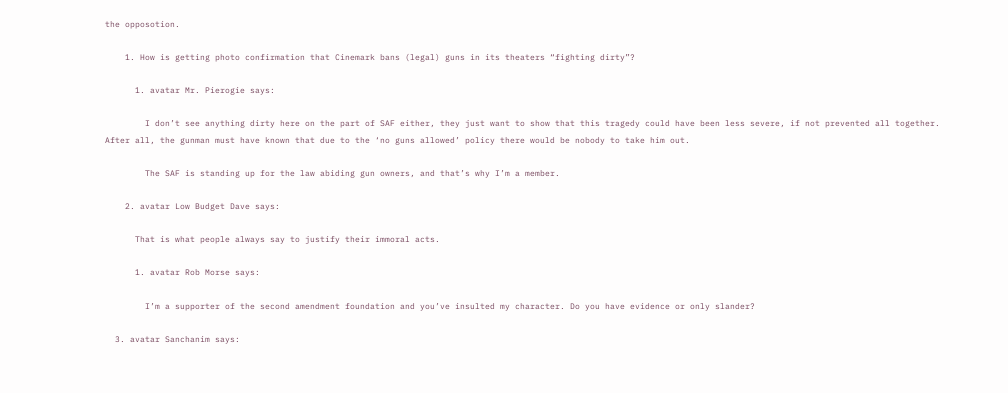the opposotion.

    1. How is getting photo confirmation that Cinemark bans (legal) guns in its theaters “fighting dirty”?

      1. avatar Mr. Pierogie says:

        I don’t see anything dirty here on the part of SAF either, they just want to show that this tragedy could have been less severe, if not prevented all together. After all, the gunman must have known that due to the ‘no guns allowed’ policy there would be nobody to take him out.

        The SAF is standing up for the law abiding gun owners, and that’s why I’m a member.

    2. avatar Low Budget Dave says:

      That is what people always say to justify their immoral acts.

      1. avatar Rob Morse says:

        I’m a supporter of the second amendment foundation and you’ve insulted my character. Do you have evidence or only slander?

  3. avatar Sanchanim says: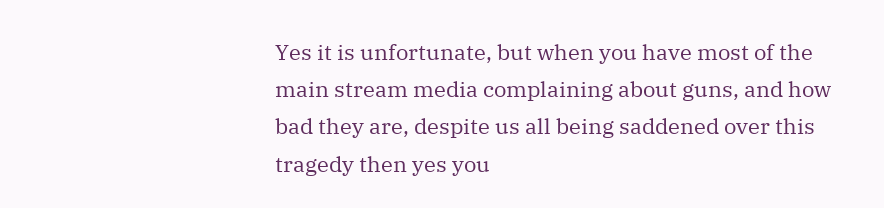Yes it is unfortunate, but when you have most of the main stream media complaining about guns, and how bad they are, despite us all being saddened over this tragedy then yes you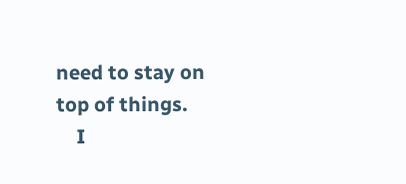need to stay on top of things.
    I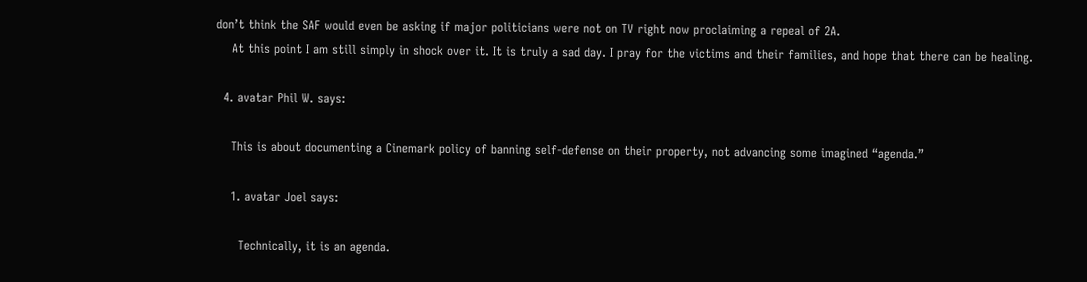don’t think the SAF would even be asking if major politicians were not on TV right now proclaiming a repeal of 2A.
    At this point I am still simply in shock over it. It is truly a sad day. I pray for the victims and their families, and hope that there can be healing.

  4. avatar Phil W. says:

    This is about documenting a Cinemark policy of banning self-defense on their property, not advancing some imagined “agenda.”

    1. avatar Joel says:

      Technically, it is an agenda.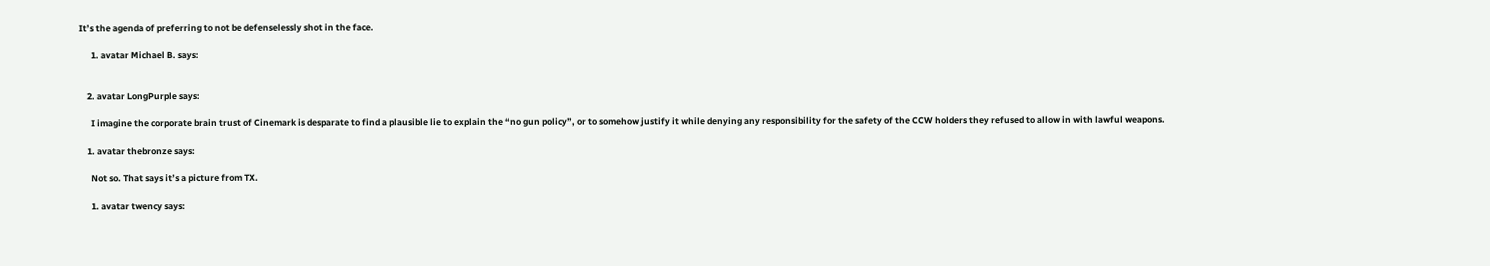It’s the agenda of preferring to not be defenselessly shot in the face.

      1. avatar Michael B. says:


    2. avatar LongPurple says:

      I imagine the corporate brain trust of Cinemark is desparate to find a plausible lie to explain the “no gun policy”, or to somehow justify it while denying any responsibility for the safety of the CCW holders they refused to allow in with lawful weapons.

    1. avatar thebronze says:

      Not so. That says it’s a picture from TX.

      1. avatar twency says: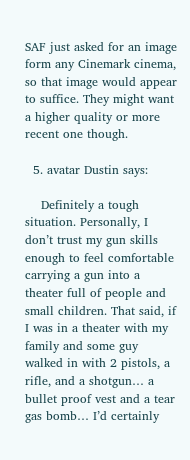SAF just asked for an image form any Cinemark cinema, so that image would appear to suffice. They might want a higher quality or more recent one though.

  5. avatar Dustin says:

    Definitely a tough situation. Personally, I don’t trust my gun skills enough to feel comfortable carrying a gun into a theater full of people and small children. That said, if I was in a theater with my family and some guy walked in with 2 pistols, a rifle, and a shotgun… a bullet proof vest and a tear gas bomb… I’d certainly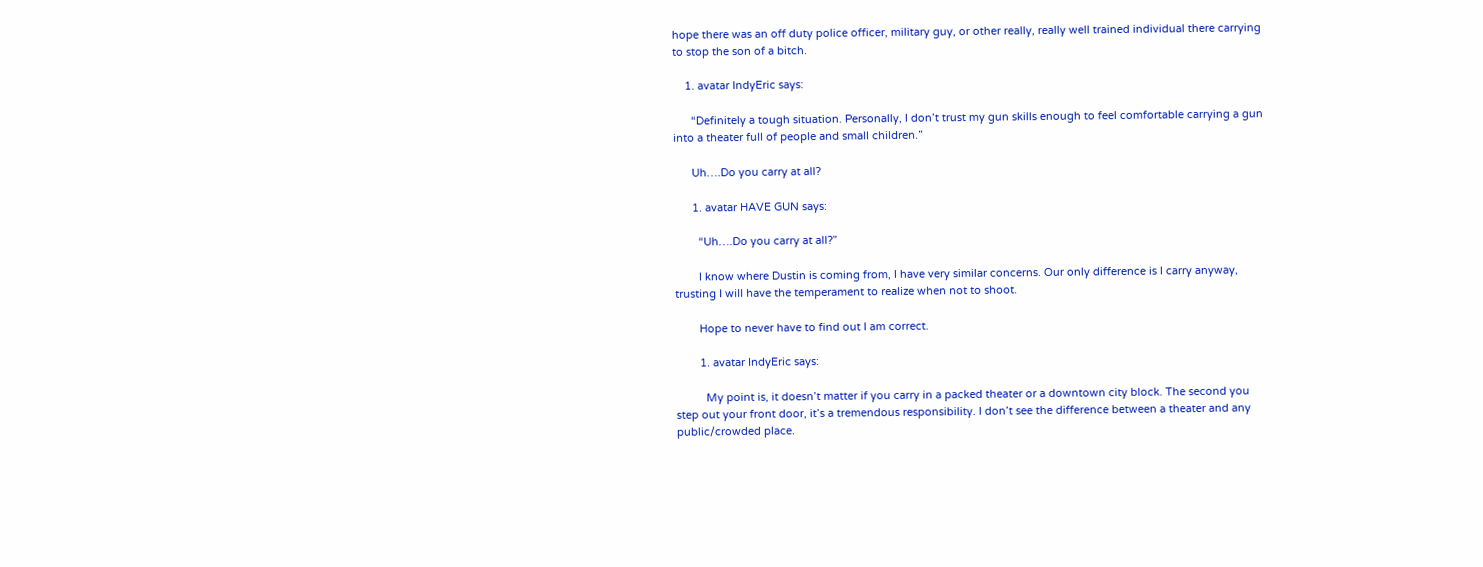hope there was an off duty police officer, military guy, or other really, really well trained individual there carrying to stop the son of a bitch.

    1. avatar IndyEric says:

      “Definitely a tough situation. Personally, I don’t trust my gun skills enough to feel comfortable carrying a gun into a theater full of people and small children.”

      Uh….Do you carry at all?

      1. avatar HAVE GUN says:

        “Uh….Do you carry at all?”

        I know where Dustin is coming from, I have very similar concerns. Our only difference is I carry anyway, trusting I will have the temperament to realize when not to shoot.

        Hope to never have to find out I am correct.

        1. avatar IndyEric says:

          My point is, it doesn’t matter if you carry in a packed theater or a downtown city block. The second you step out your front door, it’s a tremendous responsibility. I don’t see the difference between a theater and any public/crowded place.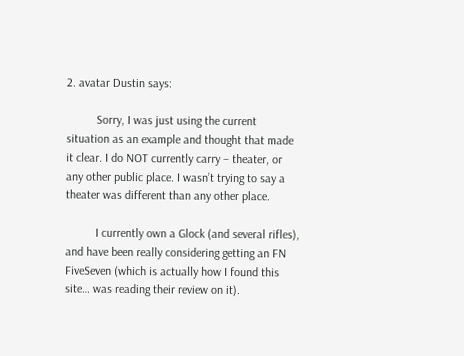2. avatar Dustin says:

          Sorry, I was just using the current situation as an example and thought that made it clear. I do NOT currently carry – theater, or any other public place. I wasn’t trying to say a theater was different than any other place.

          I currently own a Glock (and several rifles), and have been really considering getting an FN FiveSeven (which is actually how I found this site… was reading their review on it).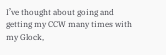I’ve thought about going and getting my CCW many times with my Glock,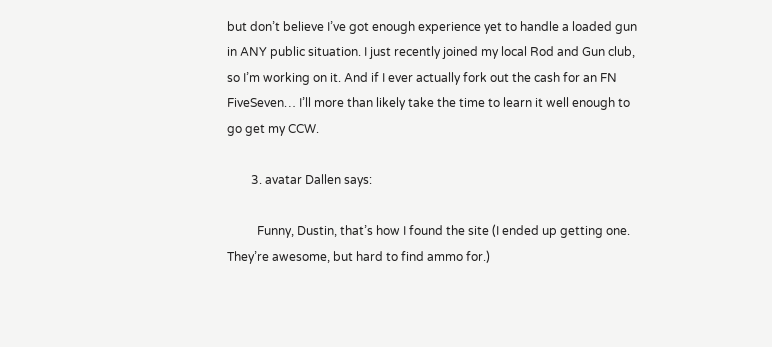but don’t believe I’ve got enough experience yet to handle a loaded gun in ANY public situation. I just recently joined my local Rod and Gun club, so I’m working on it. And if I ever actually fork out the cash for an FN FiveSeven… I’ll more than likely take the time to learn it well enough to go get my CCW.

        3. avatar Dallen says:

          Funny, Dustin, that’s how I found the site (I ended up getting one. They’re awesome, but hard to find ammo for.)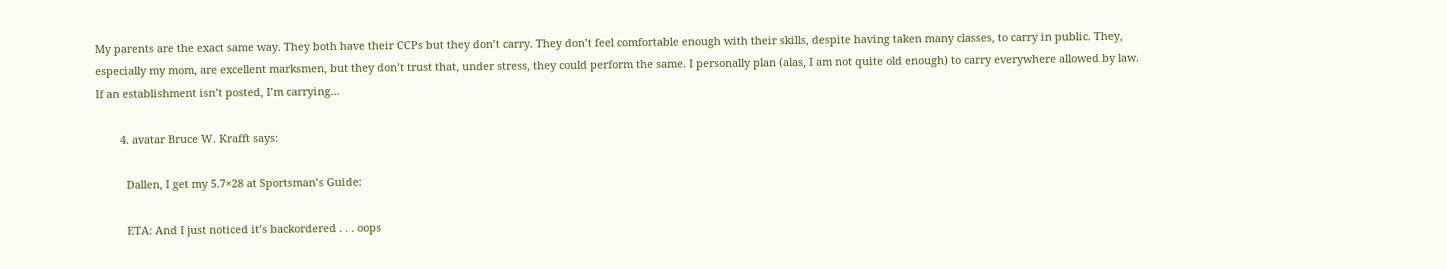My parents are the exact same way. They both have their CCPs but they don’t carry. They don’t feel comfortable enough with their skills, despite having taken many classes, to carry in public. They, especially my mom, are excellent marksmen, but they don’t trust that, under stress, they could perform the same. I personally plan (alas, I am not quite old enough) to carry everywhere allowed by law. If an establishment isn’t posted, I’m carrying…

        4. avatar Bruce W. Krafft says:

          Dallen, I get my 5.7×28 at Sportsman’s Guide:

          ETA: And I just noticed it’s backordered . . . oops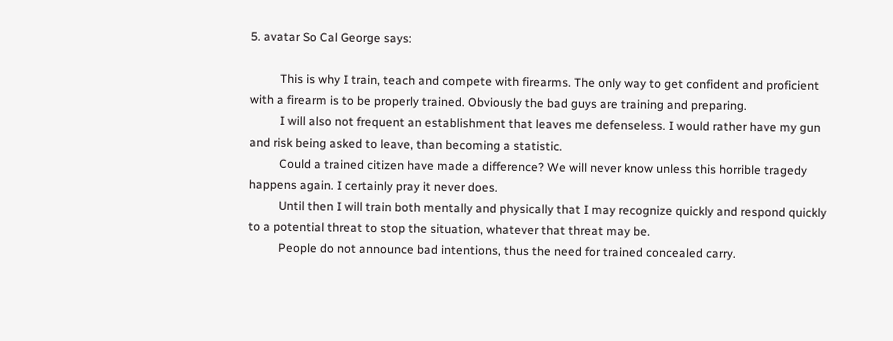5. avatar So Cal George says:

          This is why I train, teach and compete with firearms. The only way to get confident and proficient with a firearm is to be properly trained. Obviously the bad guys are training and preparing.
          I will also not frequent an establishment that leaves me defenseless. I would rather have my gun and risk being asked to leave, than becoming a statistic.
          Could a trained citizen have made a difference? We will never know unless this horrible tragedy happens again. I certainly pray it never does.
          Until then I will train both mentally and physically that I may recognize quickly and respond quickly to a potential threat to stop the situation, whatever that threat may be.
          People do not announce bad intentions, thus the need for trained concealed carry.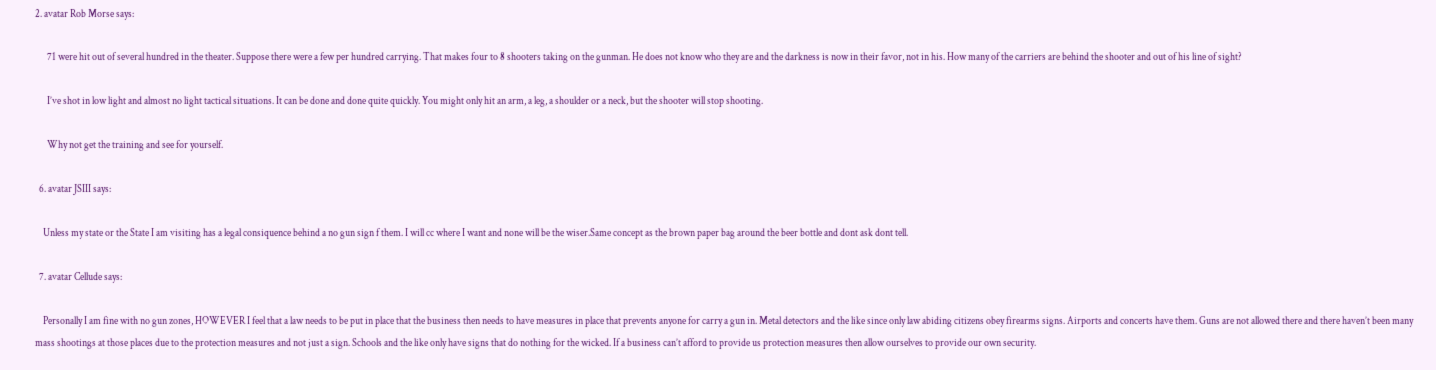2. avatar Rob Morse says:

      71 were hit out of several hundred in the theater. Suppose there were a few per hundred carrying. That makes four to 8 shooters taking on the gunman. He does not know who they are and the darkness is now in their favor, not in his. How many of the carriers are behind the shooter and out of his line of sight?

      I’ve shot in low light and almost no light tactical situations. It can be done and done quite quickly. You might only hit an arm, a leg, a shoulder or a neck, but the shooter will stop shooting.

      Why not get the training and see for yourself.

  6. avatar JSIII says:

    Unless my state or the State I am visiting has a legal consiquence behind a no gun sign f them. I will cc where I want and none will be the wiser.Same concept as the brown paper bag around the beer bottle and dont ask dont tell.

  7. avatar Cellude says:

    Personally I am fine with no gun zones, HOWEVER I feel that a law needs to be put in place that the business then needs to have measures in place that prevents anyone for carry a gun in. Metal detectors and the like since only law abiding citizens obey firearms signs. Airports and concerts have them. Guns are not allowed there and there haven’t been many mass shootings at those places due to the protection measures and not just a sign. Schools and the like only have signs that do nothing for the wicked. If a business can’t afford to provide us protection measures then allow ourselves to provide our own security.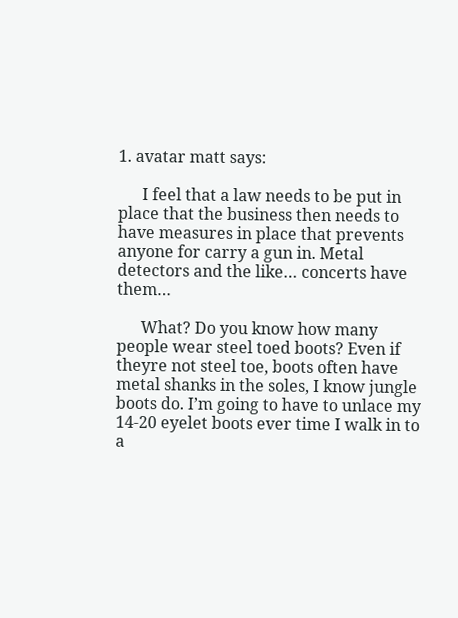1. avatar matt says:

      I feel that a law needs to be put in place that the business then needs to have measures in place that prevents anyone for carry a gun in. Metal detectors and the like… concerts have them…

      What? Do you know how many people wear steel toed boots? Even if theyre not steel toe, boots often have metal shanks in the soles, I know jungle boots do. I’m going to have to unlace my 14-20 eyelet boots ever time I walk in to a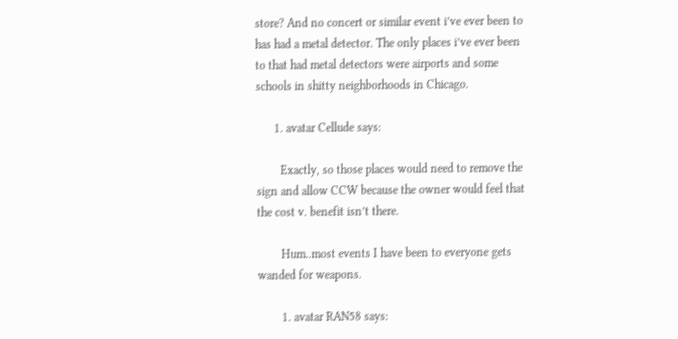store? And no concert or similar event i’ve ever been to has had a metal detector. The only places i’ve ever been to that had metal detectors were airports and some schools in shitty neighborhoods in Chicago.

      1. avatar Cellude says:

        Exactly, so those places would need to remove the sign and allow CCW because the owner would feel that the cost v. benefit isn’t there.

        Hum..most events I have been to everyone gets wanded for weapons.

        1. avatar RAN58 says: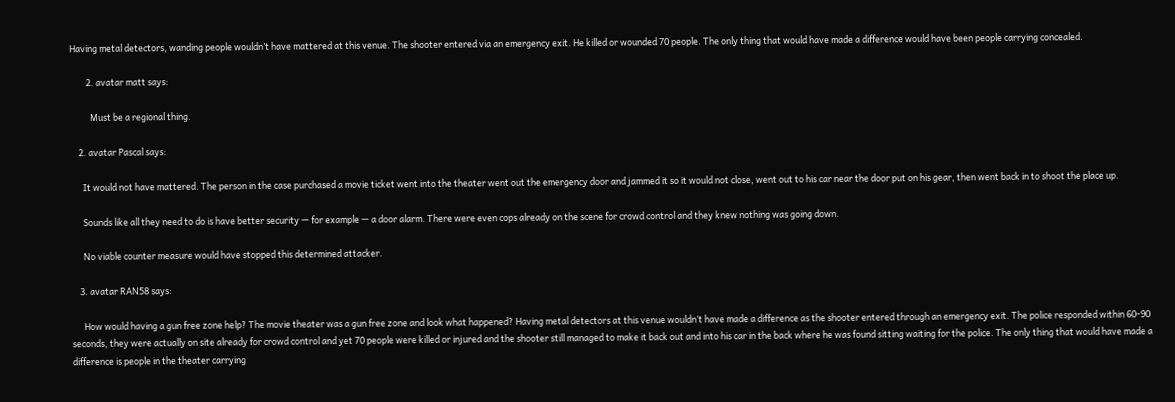Having metal detectors, wanding people wouldn’t have mattered at this venue. The shooter entered via an emergency exit. He killed or wounded 70 people. The only thing that would have made a difference would have been people carrying concealed.

        2. avatar matt says:

          Must be a regional thing.

    2. avatar Pascal says:

      It would not have mattered. The person in the case purchased a movie ticket went into the theater went out the emergency door and jammed it so it would not close, went out to his car near the door put on his gear, then went back in to shoot the place up.

      Sounds like all they need to do is have better security — for example — a door alarm. There were even cops already on the scene for crowd control and they knew nothing was going down.

      No viable counter measure would have stopped this determined attacker.

    3. avatar RAN58 says:

      How would having a gun free zone help? The movie theater was a gun free zone and look what happened? Having metal detectors at this venue wouldn’t have made a difference as the shooter entered through an emergency exit. The police responded within 60-90 seconds, they were actually on site already for crowd control and yet 70 people were killed or injured and the shooter still managed to make it back out and into his car in the back where he was found sitting waiting for the police. The only thing that would have made a difference is people in the theater carrying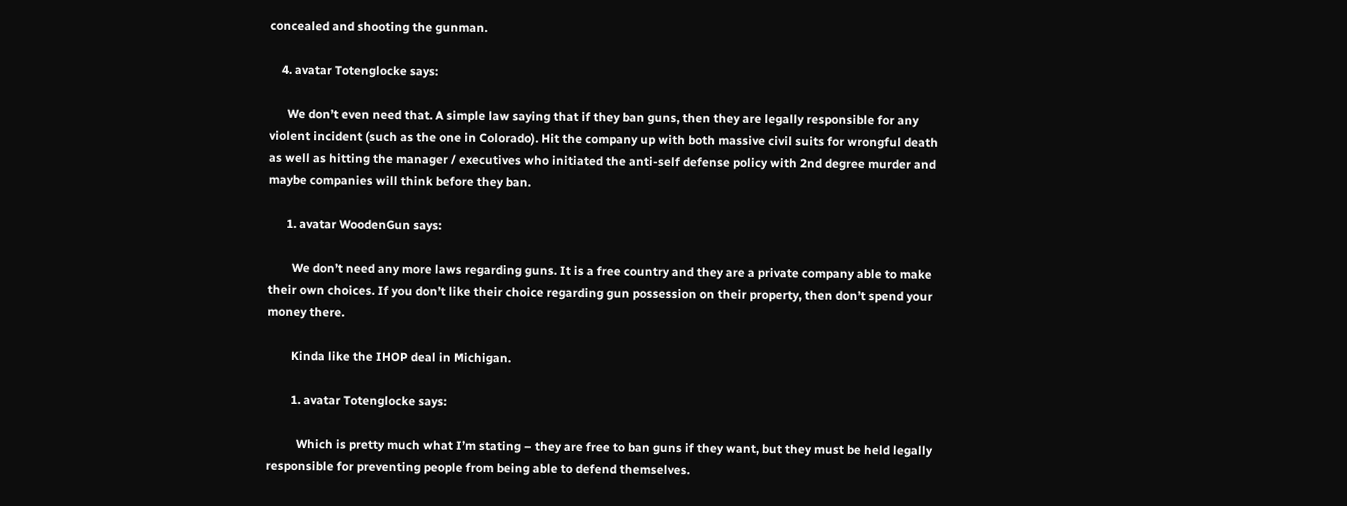concealed and shooting the gunman.

    4. avatar Totenglocke says:

      We don’t even need that. A simple law saying that if they ban guns, then they are legally responsible for any violent incident (such as the one in Colorado). Hit the company up with both massive civil suits for wrongful death as well as hitting the manager / executives who initiated the anti-self defense policy with 2nd degree murder and maybe companies will think before they ban.

      1. avatar WoodenGun says:

        We don’t need any more laws regarding guns. It is a free country and they are a private company able to make their own choices. If you don’t like their choice regarding gun possession on their property, then don’t spend your money there.

        Kinda like the IHOP deal in Michigan.

        1. avatar Totenglocke says:

          Which is pretty much what I’m stating – they are free to ban guns if they want, but they must be held legally responsible for preventing people from being able to defend themselves.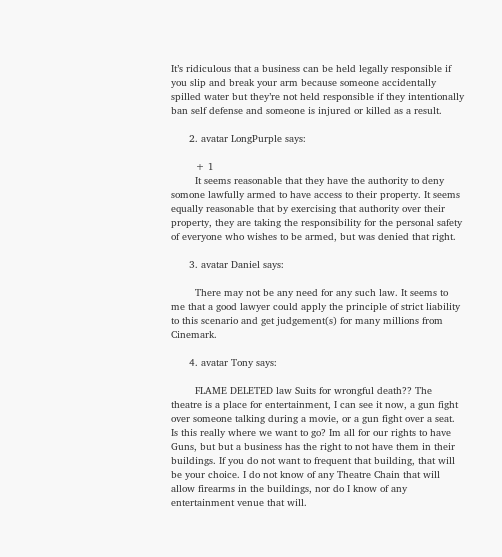It’s ridiculous that a business can be held legally responsible if you slip and break your arm because someone accidentally spilled water but they’re not held responsible if they intentionally ban self defense and someone is injured or killed as a result.

      2. avatar LongPurple says:

        + 1
        It seems reasonable that they have the authority to deny somone lawfully armed to have access to their property. It seems equally reasonable that by exercising that authority over their property, they are taking the responsibility for the personal safety of everyone who wishes to be armed, but was denied that right.

      3. avatar Daniel says:

        There may not be any need for any such law. It seems to me that a good lawyer could apply the principle of strict liability to this scenario and get judgement(s) for many millions from Cinemark.

      4. avatar Tony says:

        FLAME DELETED law Suits for wrongful death?? The theatre is a place for entertainment, I can see it now, a gun fight over someone talking during a movie, or a gun fight over a seat. Is this really where we want to go? Im all for our rights to have Guns, but but a business has the right to not have them in their buildings. If you do not want to frequent that building, that will be your choice. I do not know of any Theatre Chain that will allow firearms in the buildings, nor do I know of any entertainment venue that will.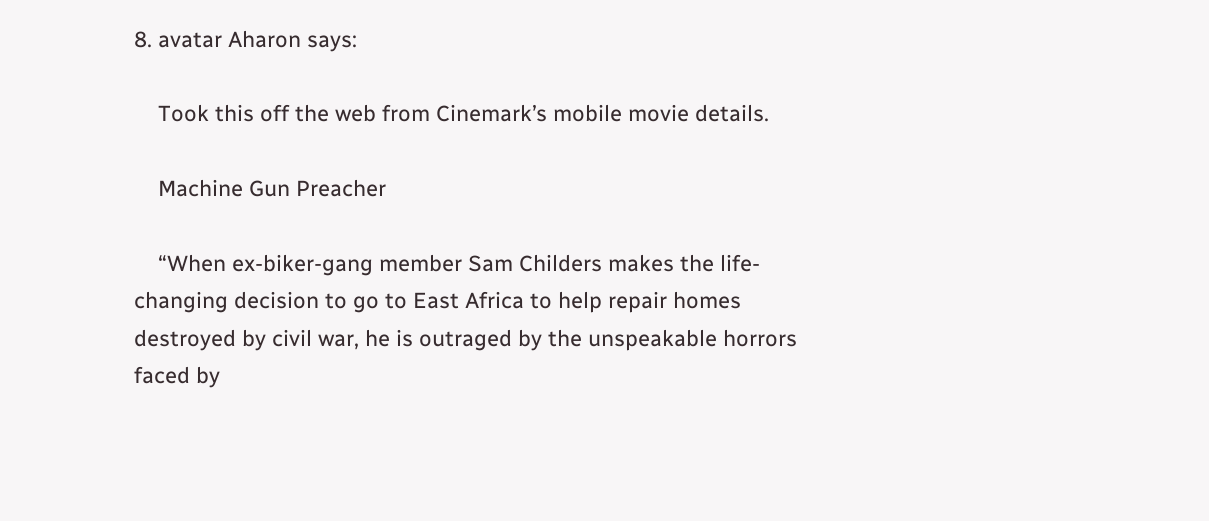8. avatar Aharon says:

    Took this off the web from Cinemark’s mobile movie details.

    Machine Gun Preacher

    “When ex-biker-gang member Sam Childers makes the life-changing decision to go to East Africa to help repair homes destroyed by civil war, he is outraged by the unspeakable horrors faced by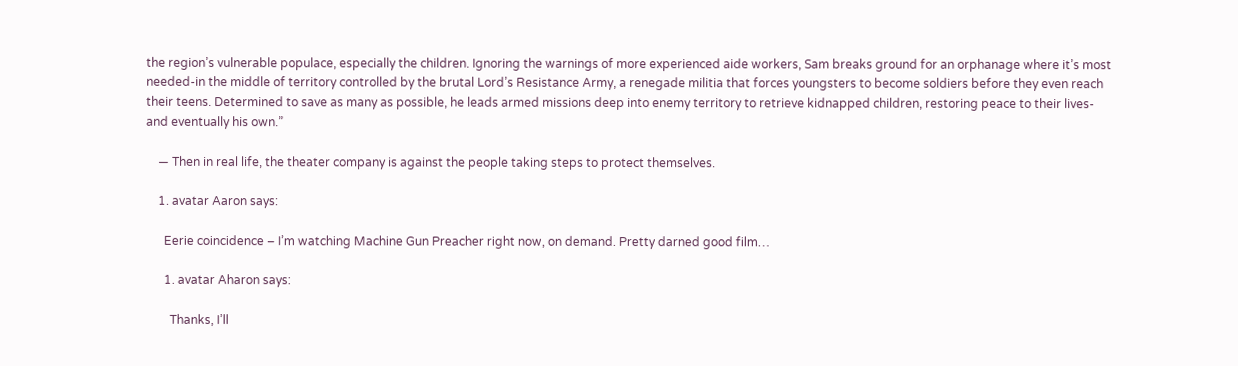the region’s vulnerable populace, especially the children. Ignoring the warnings of more experienced aide workers, Sam breaks ground for an orphanage where it’s most needed-in the middle of territory controlled by the brutal Lord’s Resistance Army, a renegade militia that forces youngsters to become soldiers before they even reach their teens. Determined to save as many as possible, he leads armed missions deep into enemy territory to retrieve kidnapped children, restoring peace to their lives-and eventually his own.”

    — Then in real life, the theater company is against the people taking steps to protect themselves.

    1. avatar Aaron says:

      Eerie coincidence – I’m watching Machine Gun Preacher right now, on demand. Pretty darned good film…

      1. avatar Aharon says:

        Thanks, I’ll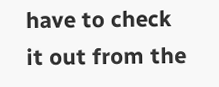have to check it out from the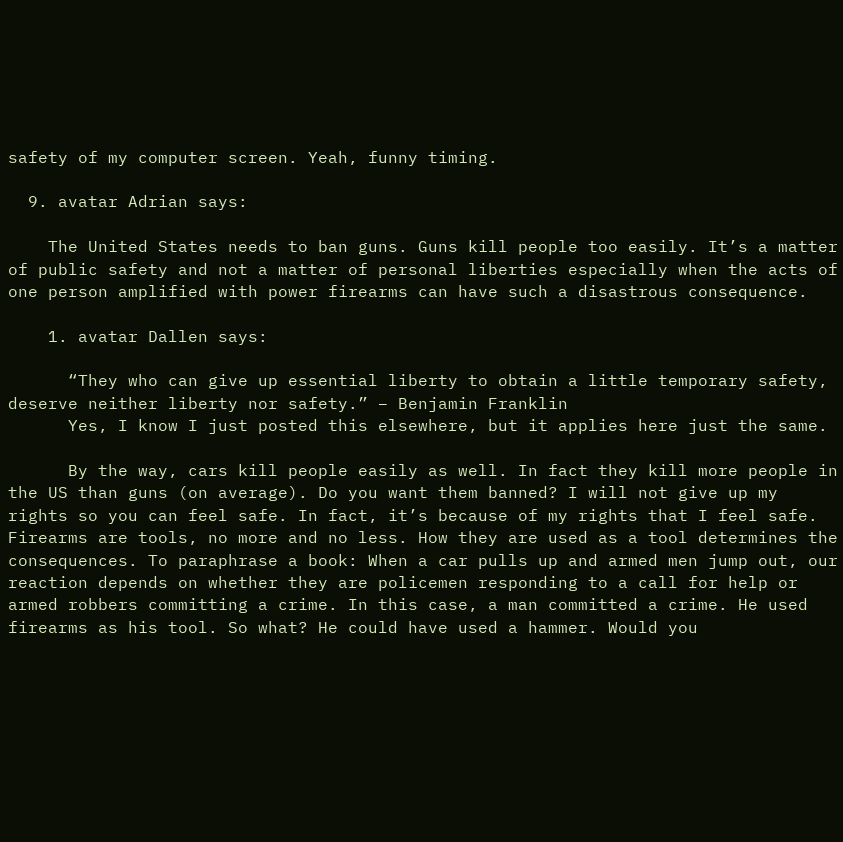safety of my computer screen. Yeah, funny timing.

  9. avatar Adrian says:

    The United States needs to ban guns. Guns kill people too easily. It’s a matter of public safety and not a matter of personal liberties especially when the acts of one person amplified with power firearms can have such a disastrous consequence.

    1. avatar Dallen says:

      “They who can give up essential liberty to obtain a little temporary safety, deserve neither liberty nor safety.” – Benjamin Franklin
      Yes, I know I just posted this elsewhere, but it applies here just the same.

      By the way, cars kill people easily as well. In fact they kill more people in the US than guns (on average). Do you want them banned? I will not give up my rights so you can feel safe. In fact, it’s because of my rights that I feel safe. Firearms are tools, no more and no less. How they are used as a tool determines the consequences. To paraphrase a book: When a car pulls up and armed men jump out, our reaction depends on whether they are policemen responding to a call for help or armed robbers committing a crime. In this case, a man committed a crime. He used firearms as his tool. So what? He could have used a hammer. Would you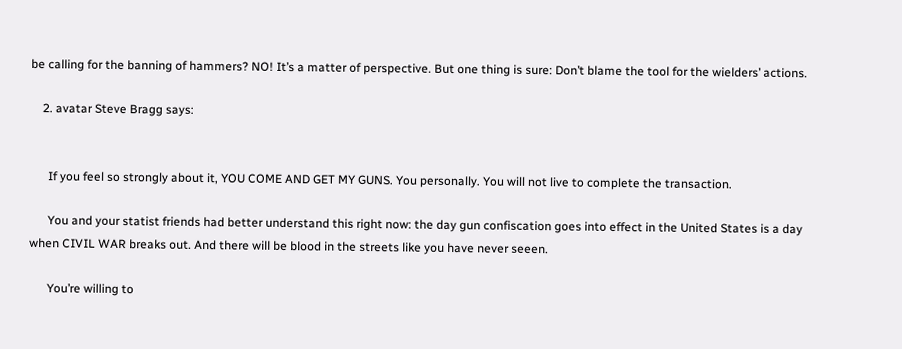be calling for the banning of hammers? NO! It’s a matter of perspective. But one thing is sure: Don’t blame the tool for the wielders’ actions.

    2. avatar Steve Bragg says:


      If you feel so strongly about it, YOU COME AND GET MY GUNS. You personally. You will not live to complete the transaction.

      You and your statist friends had better understand this right now: the day gun confiscation goes into effect in the United States is a day when CIVIL WAR breaks out. And there will be blood in the streets like you have never seeen.

      You’re willing to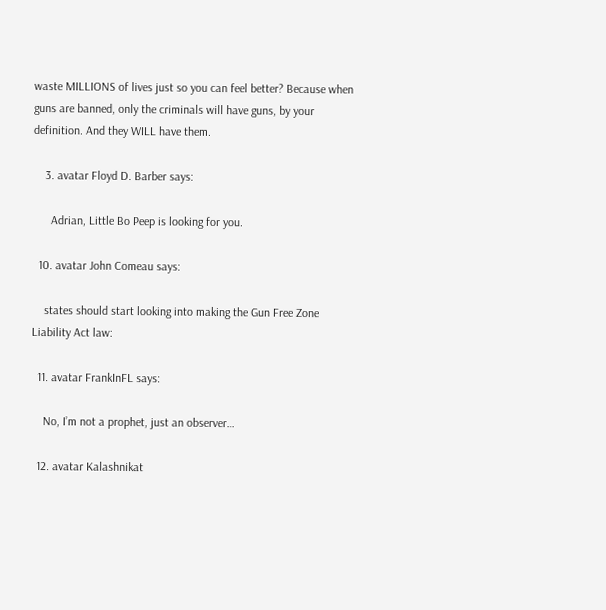waste MILLIONS of lives just so you can feel better? Because when guns are banned, only the criminals will have guns, by your definition. And they WILL have them.

    3. avatar Floyd D. Barber says:

      Adrian, Little Bo Peep is looking for you.

  10. avatar John Comeau says:

    states should start looking into making the Gun Free Zone Liability Act law:

  11. avatar FrankInFL says:

    No, I’m not a prophet, just an observer…

  12. avatar Kalashnikat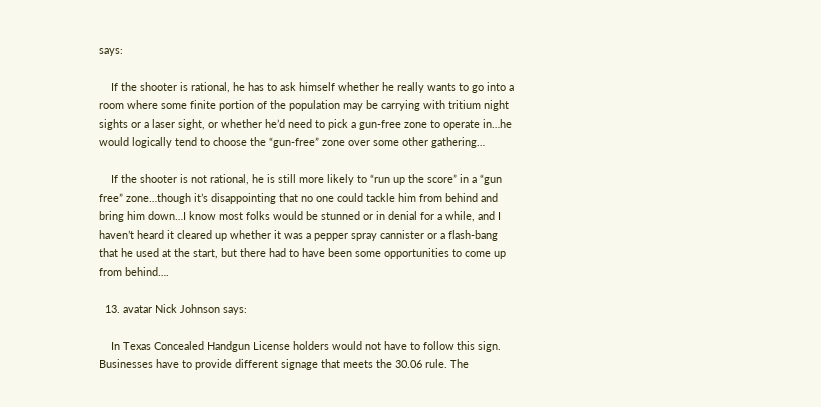says:

    If the shooter is rational, he has to ask himself whether he really wants to go into a room where some finite portion of the population may be carrying with tritium night sights or a laser sight, or whether he’d need to pick a gun-free zone to operate in…he would logically tend to choose the “gun-free” zone over some other gathering…

    If the shooter is not rational, he is still more likely to “run up the score” in a “gun free” zone…though it’s disappointing that no one could tackle him from behind and bring him down…I know most folks would be stunned or in denial for a while, and I haven’t heard it cleared up whether it was a pepper spray cannister or a flash-bang that he used at the start, but there had to have been some opportunities to come up from behind….

  13. avatar Nick Johnson says:

    In Texas Concealed Handgun License holders would not have to follow this sign. Businesses have to provide different signage that meets the 30.06 rule. The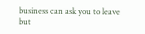business can ask you to leave but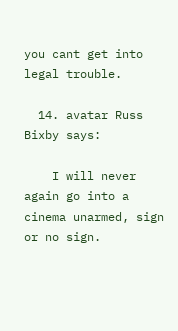you cant get into legal trouble.

  14. avatar Russ Bixby says:

    I will never again go into a cinema unarmed, sign or no sign.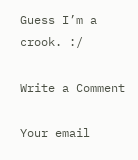Guess I’m a crook. :/

Write a Comment

Your email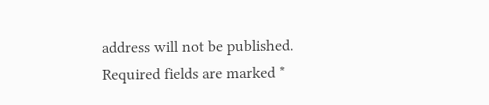address will not be published. Required fields are marked *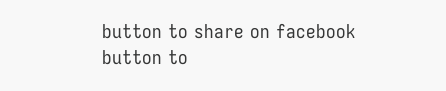button to share on facebook
button to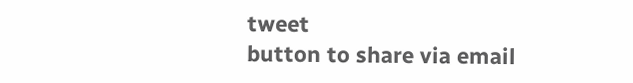tweet
button to share via email